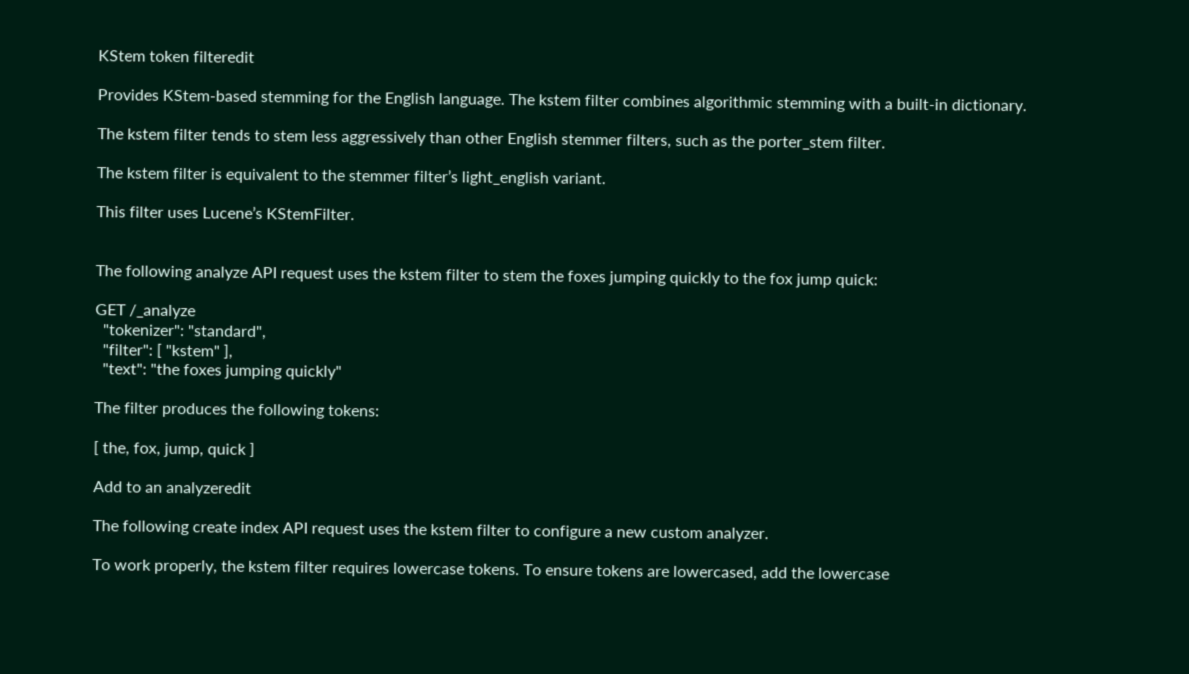KStem token filteredit

Provides KStem-based stemming for the English language. The kstem filter combines algorithmic stemming with a built-in dictionary.

The kstem filter tends to stem less aggressively than other English stemmer filters, such as the porter_stem filter.

The kstem filter is equivalent to the stemmer filter’s light_english variant.

This filter uses Lucene’s KStemFilter.


The following analyze API request uses the kstem filter to stem the foxes jumping quickly to the fox jump quick:

GET /_analyze
  "tokenizer": "standard",
  "filter": [ "kstem" ],
  "text": "the foxes jumping quickly"

The filter produces the following tokens:

[ the, fox, jump, quick ]

Add to an analyzeredit

The following create index API request uses the kstem filter to configure a new custom analyzer.

To work properly, the kstem filter requires lowercase tokens. To ensure tokens are lowercased, add the lowercase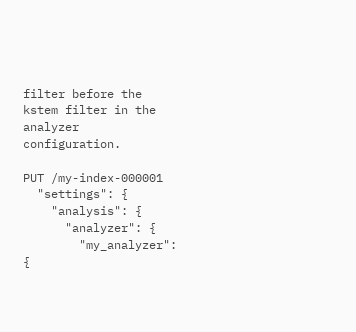filter before the kstem filter in the analyzer configuration.

PUT /my-index-000001
  "settings": {
    "analysis": {
      "analyzer": {
        "my_analyzer": {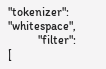"tokenizer": "whitespace",
          "filter": [